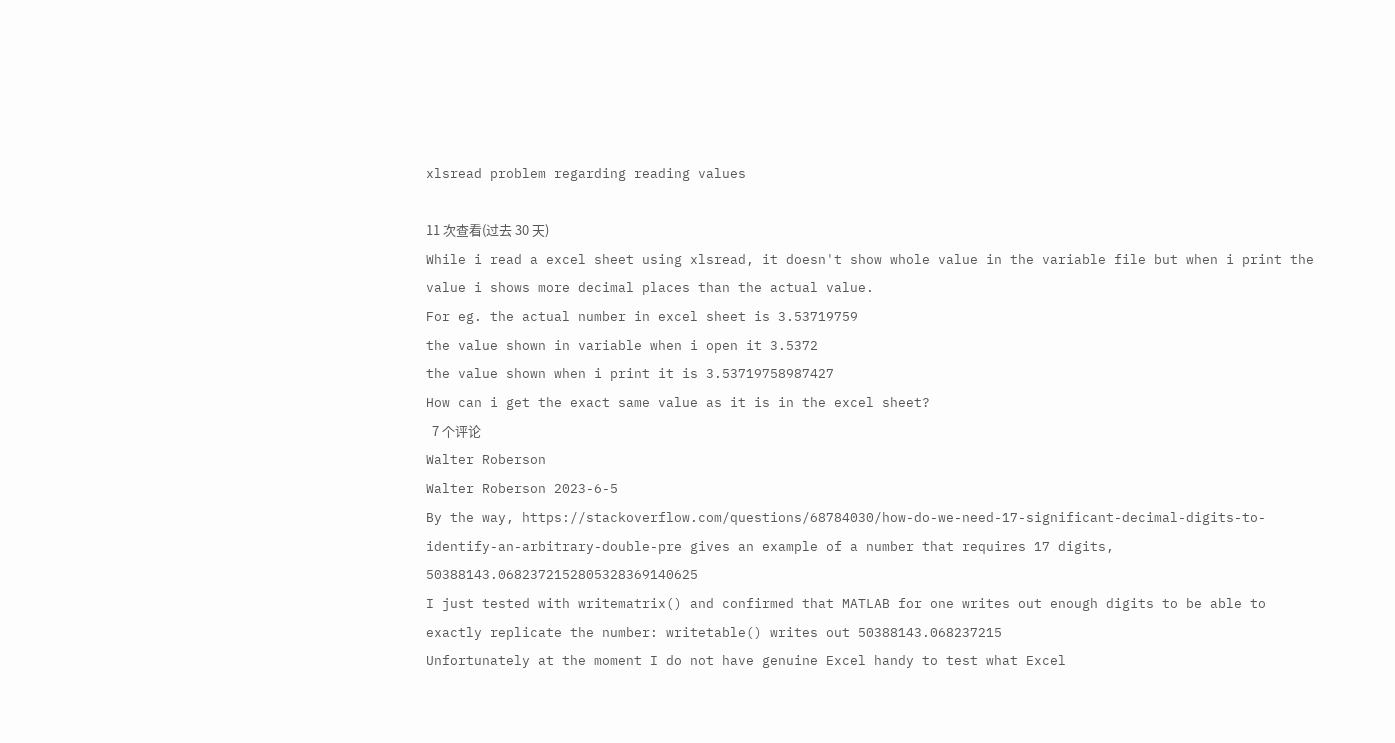xlsread problem regarding reading values

11 次查看(过去 30 天)
While i read a excel sheet using xlsread, it doesn't show whole value in the variable file but when i print the value i shows more decimal places than the actual value.
For eg. the actual number in excel sheet is 3.53719759
the value shown in variable when i open it 3.5372
the value shown when i print it is 3.53719758987427
How can i get the exact same value as it is in the excel sheet?
  7 个评论
Walter Roberson
Walter Roberson 2023-6-5
By the way, https://stackoverflow.com/questions/68784030/how-do-we-need-17-significant-decimal-digits-to-identify-an-arbitrary-double-pre gives an example of a number that requires 17 digits, 50388143.0682372152805328369140625
I just tested with writematrix() and confirmed that MATLAB for one writes out enough digits to be able to exactly replicate the number: writetable() writes out 50388143.068237215
Unfortunately at the moment I do not have genuine Excel handy to test what Excel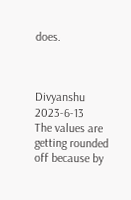does.



Divyanshu 2023-6-13
The values are getting rounded off because by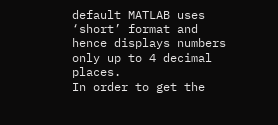default MATLAB uses ‘short’ format and hence displays numbers only up to 4 decimal places.
In order to get the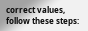correct values, follow these steps: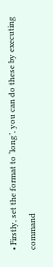• Firstly, set the format to ‘long’, you can do these by executing command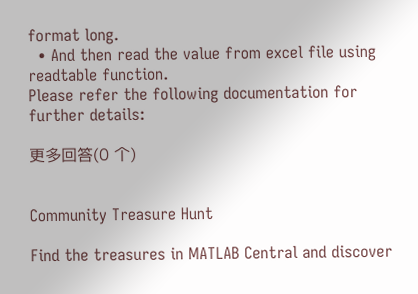format long.
  • And then read the value from excel file using readtable function.
Please refer the following documentation for further details:

更多回答(0 个)


Community Treasure Hunt

Find the treasures in MATLAB Central and discover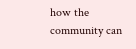how the community can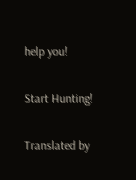help you!

Start Hunting!

Translated by